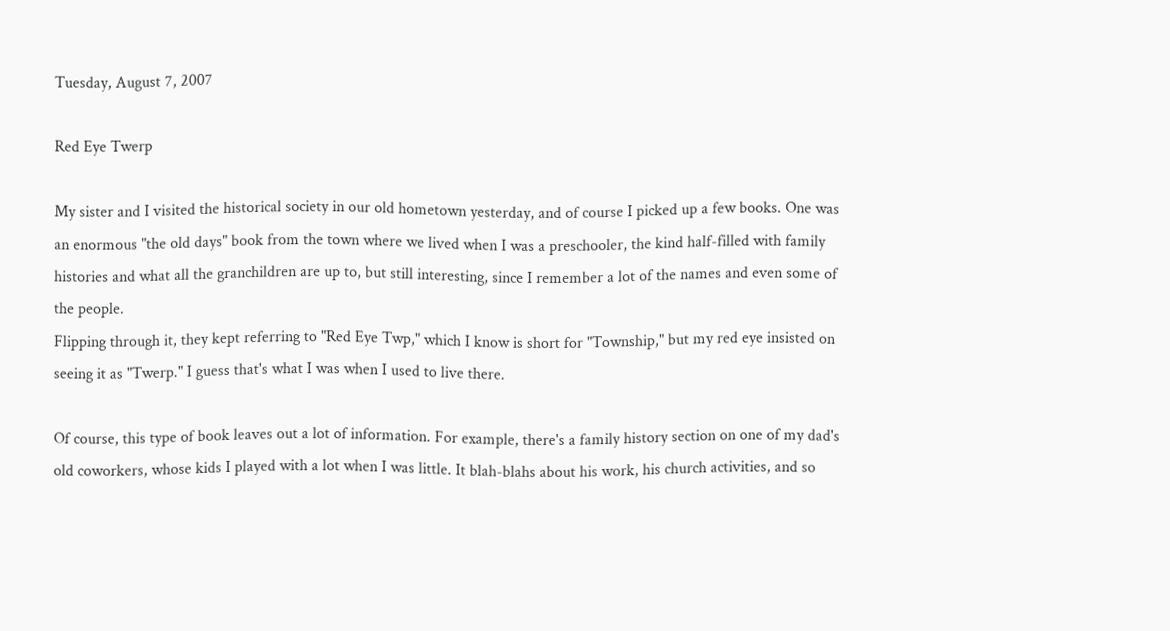Tuesday, August 7, 2007

Red Eye Twerp

My sister and I visited the historical society in our old hometown yesterday, and of course I picked up a few books. One was an enormous "the old days" book from the town where we lived when I was a preschooler, the kind half-filled with family histories and what all the granchildren are up to, but still interesting, since I remember a lot of the names and even some of the people.
Flipping through it, they kept referring to "Red Eye Twp," which I know is short for "Township," but my red eye insisted on seeing it as "Twerp." I guess that's what I was when I used to live there.

Of course, this type of book leaves out a lot of information. For example, there's a family history section on one of my dad's old coworkers, whose kids I played with a lot when I was little. It blah-blahs about his work, his church activities, and so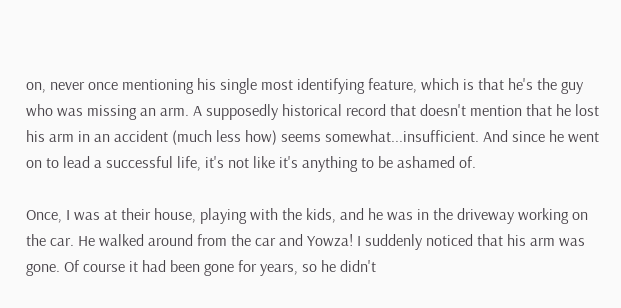on, never once mentioning his single most identifying feature, which is that he's the guy who was missing an arm. A supposedly historical record that doesn't mention that he lost his arm in an accident (much less how) seems somewhat...insufficient. And since he went on to lead a successful life, it's not like it's anything to be ashamed of.

Once, I was at their house, playing with the kids, and he was in the driveway working on the car. He walked around from the car and Yowza! I suddenly noticed that his arm was gone. Of course it had been gone for years, so he didn't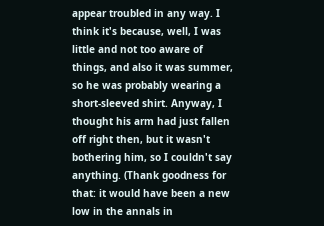appear troubled in any way. I think it's because, well, I was little and not too aware of things, and also it was summer, so he was probably wearing a short-sleeved shirt. Anyway, I thought his arm had just fallen off right then, but it wasn't bothering him, so I couldn't say anything. (Thank goodness for that: it would have been a new low in the annals in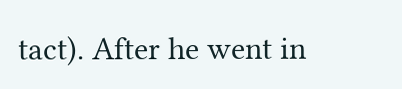tact). After he went in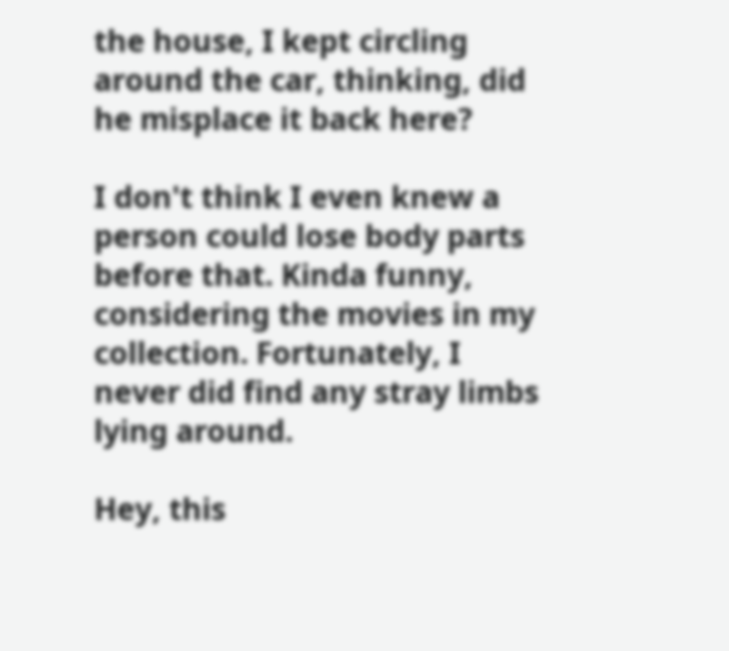the house, I kept circling around the car, thinking, did he misplace it back here?

I don't think I even knew a person could lose body parts before that. Kinda funny, considering the movies in my collection. Fortunately, I never did find any stray limbs lying around.

Hey, this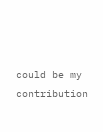could be my contribution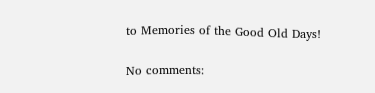to Memories of the Good Old Days!

No comments: